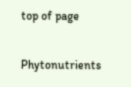top of page

Phytonutrients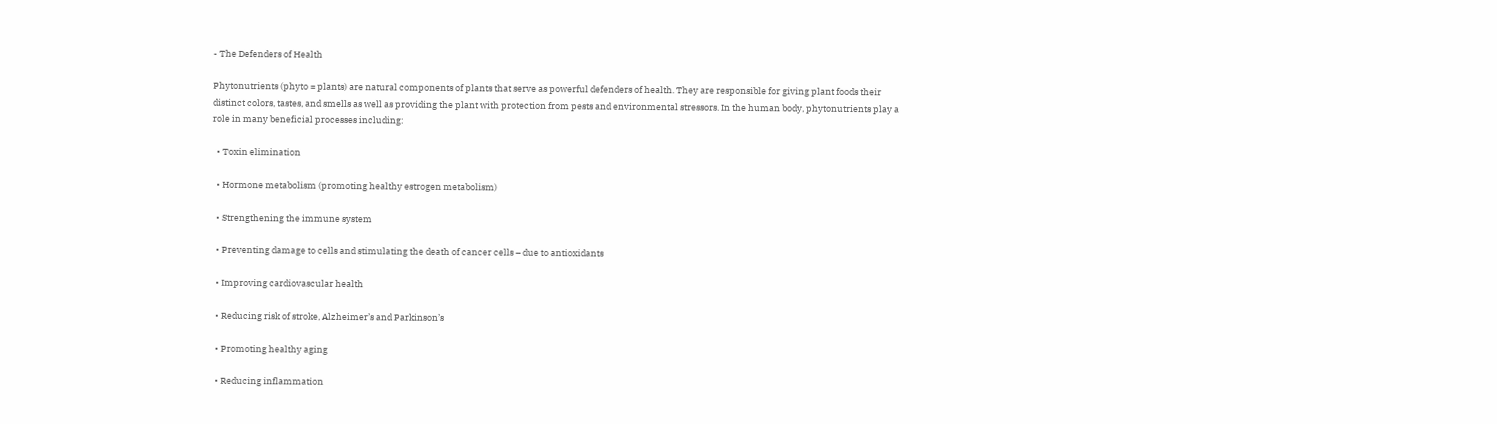- The Defenders of Health

Phytonutrients (phyto = plants) are natural components of plants that serve as powerful defenders of health. They are responsible for giving plant foods their distinct colors, tastes, and smells as well as providing the plant with protection from pests and environmental stressors. In the human body, phytonutrients play a role in many beneficial processes including:

  • Toxin elimination

  • Hormone metabolism (promoting healthy estrogen metabolism)

  • Strengthening the immune system

  • Preventing damage to cells and stimulating the death of cancer cells – due to antioxidants

  • Improving cardiovascular health

  • Reducing risk of stroke, Alzheimer’s and Parkinson’s

  • Promoting healthy aging

  • Reducing inflammation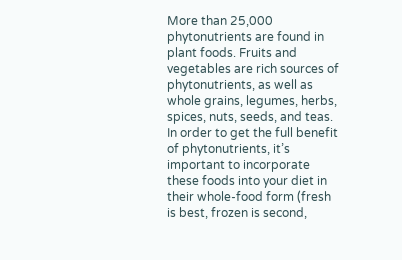More than 25,000 phytonutrients are found in plant foods. Fruits and vegetables are rich sources of phytonutrients, as well as whole grains, legumes, herbs, spices, nuts, seeds, and teas. In order to get the full benefit of phytonutrients, it’s important to incorporate these foods into your diet in their whole-food form (fresh is best, frozen is second,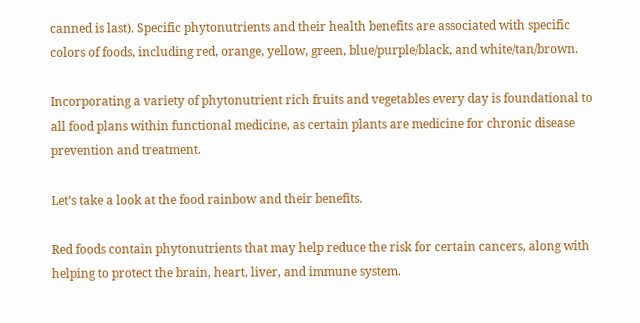canned is last). Specific phytonutrients and their health benefits are associated with specific colors of foods, including red, orange, yellow, green, blue/purple/black, and white/tan/brown.

Incorporating a variety of phytonutrient rich fruits and vegetables every day is foundational to all food plans within functional medicine, as certain plants are medicine for chronic disease prevention and treatment.

Let’s take a look at the food rainbow and their benefits.

Red foods contain phytonutrients that may help reduce the risk for certain cancers, along with helping to protect the brain, heart, liver, and immune system.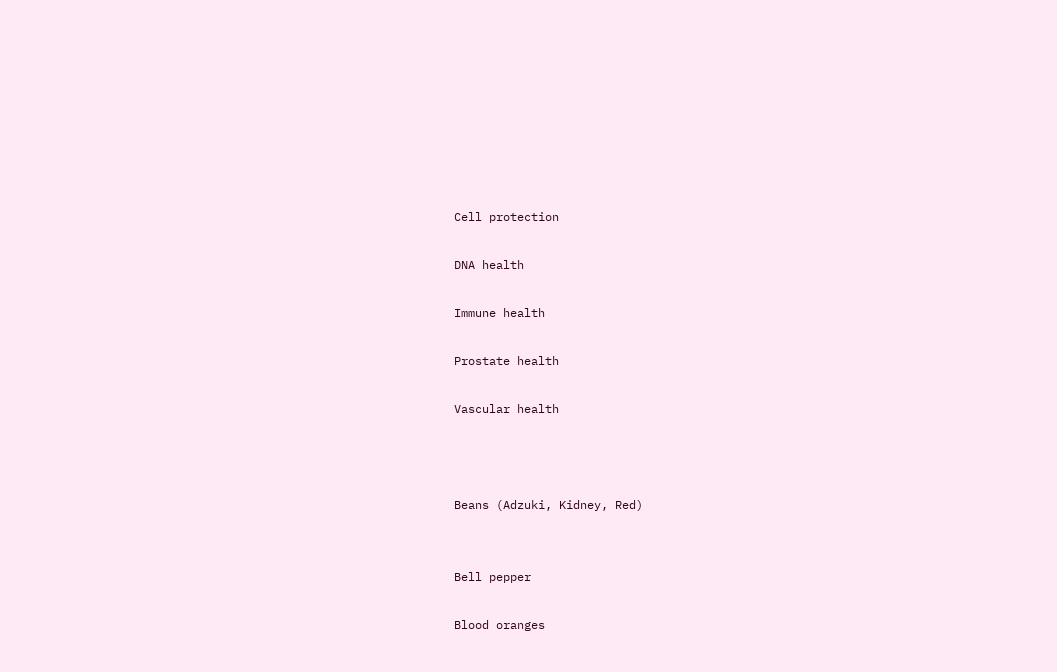Cell protection

DNA health

Immune health

Prostate health

Vascular health



Beans (Adzuki, Kidney, Red)


Bell pepper

Blood oranges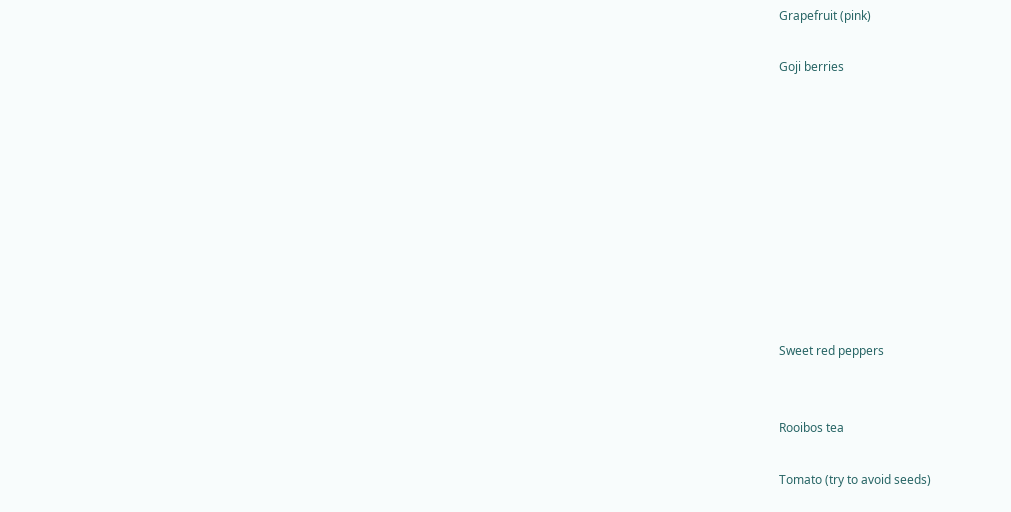Grapefruit (pink)

Goji berries










Sweet red peppers


Rooibos tea

Tomato (try to avoid seeds)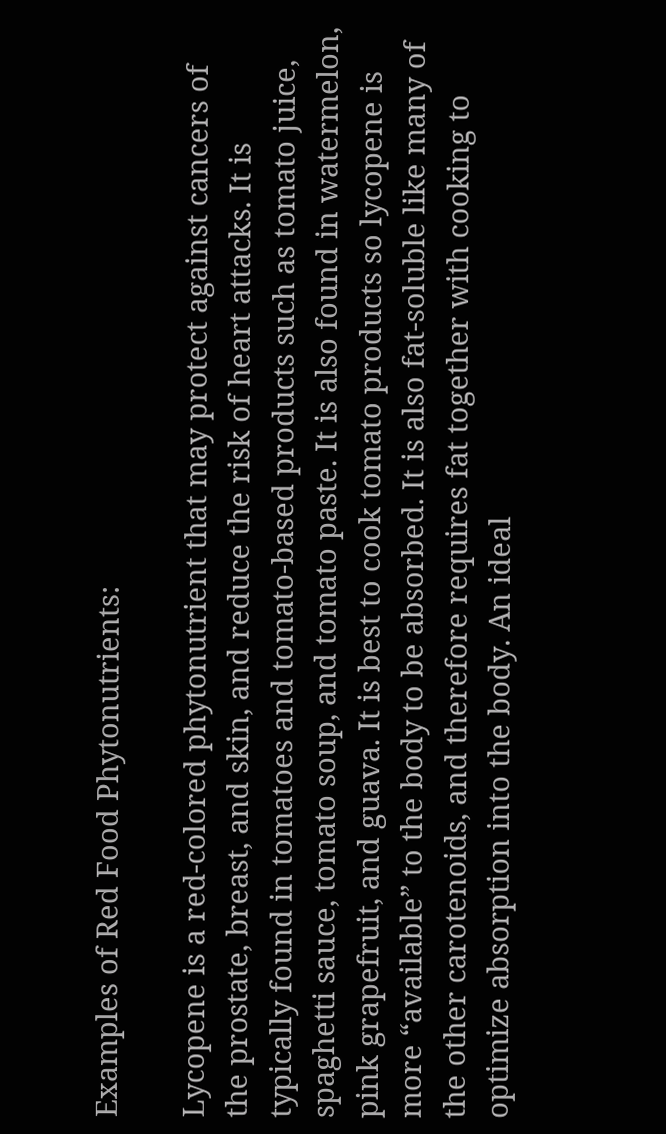Examples of Red Food Phytonutrients:

Lycopene is a red-colored phytonutrient that may protect against cancers of the prostate, breast, and skin, and reduce the risk of heart attacks. It is typically found in tomatoes and tomato-based products such as tomato juice, spaghetti sauce, tomato soup, and tomato paste. It is also found in watermelon, pink grapefruit, and guava. It is best to cook tomato products so lycopene is more “available” to the body to be absorbed. It is also fat-soluble like many of the other carotenoids, and therefore requires fat together with cooking to optimize absorption into the body. An ideal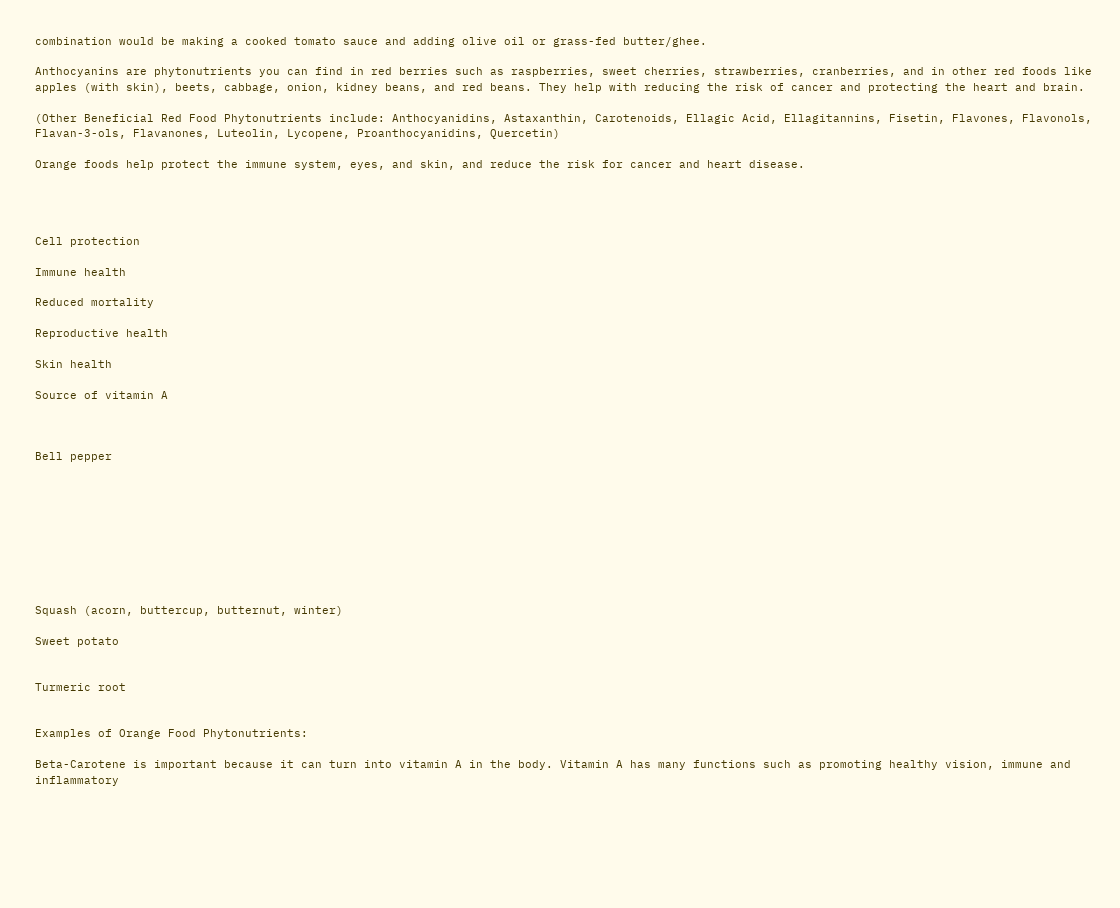combination would be making a cooked tomato sauce and adding olive oil or grass-fed butter/ghee.

Anthocyanins are phytonutrients you can find in red berries such as raspberries, sweet cherries, strawberries, cranberries, and in other red foods like apples (with skin), beets, cabbage, onion, kidney beans, and red beans. They help with reducing the risk of cancer and protecting the heart and brain.

(Other Beneficial Red Food Phytonutrients include: Anthocyanidins, Astaxanthin, Carotenoids, Ellagic Acid, Ellagitannins, Fisetin, Flavones, Flavonols, Flavan-3-ols, Flavanones, Luteolin, Lycopene, Proanthocyanidins, Quercetin)

Orange foods help protect the immune system, eyes, and skin, and reduce the risk for cancer and heart disease.




Cell protection

Immune health

Reduced mortality

Reproductive health

Skin health

Source of vitamin A



Bell pepper









Squash (acorn, buttercup, butternut, winter)

Sweet potato


Turmeric root


Examples of Orange Food Phytonutrients:

Beta-Carotene is important because it can turn into vitamin A in the body. Vitamin A has many functions such as promoting healthy vision, immune and inflammatory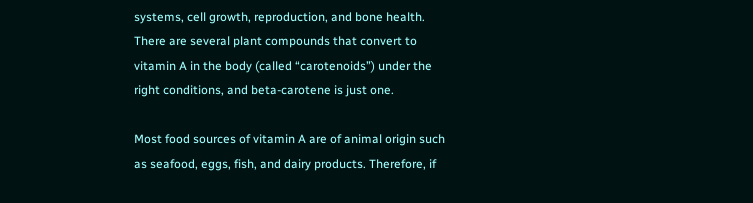systems, cell growth, reproduction, and bone health. There are several plant compounds that convert to vitamin A in the body (called “carotenoids”) under the right conditions, and beta-carotene is just one.

Most food sources of vitamin A are of animal origin such as seafood, eggs, fish, and dairy products. Therefore, if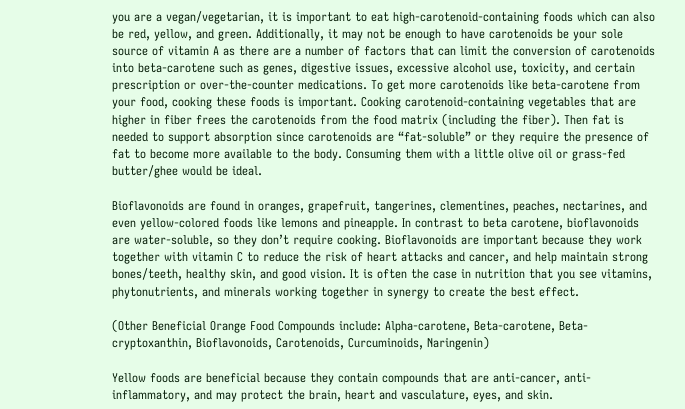you are a vegan/vegetarian, it is important to eat high-carotenoid-containing foods which can also be red, yellow, and green. Additionally, it may not be enough to have carotenoids be your sole source of vitamin A as there are a number of factors that can limit the conversion of carotenoids into beta-carotene such as genes, digestive issues, excessive alcohol use, toxicity, and certain prescription or over-the-counter medications. To get more carotenoids like beta-carotene from your food, cooking these foods is important. Cooking carotenoid-containing vegetables that are higher in fiber frees the carotenoids from the food matrix (including the fiber). Then fat is needed to support absorption since carotenoids are “fat-soluble” or they require the presence of fat to become more available to the body. Consuming them with a little olive oil or grass-fed butter/ghee would be ideal.

Bioflavonoids are found in oranges, grapefruit, tangerines, clementines, peaches, nectarines, and even yellow-colored foods like lemons and pineapple. In contrast to beta carotene, bioflavonoids are water-soluble, so they don’t require cooking. Bioflavonoids are important because they work together with vitamin C to reduce the risk of heart attacks and cancer, and help maintain strong bones/teeth, healthy skin, and good vision. It is often the case in nutrition that you see vitamins, phytonutrients, and minerals working together in synergy to create the best effect.

(Other Beneficial Orange Food Compounds include: Alpha-carotene, Beta-carotene, Beta-cryptoxanthin, Bioflavonoids, Carotenoids, Curcuminoids, Naringenin)

Yellow foods are beneficial because they contain compounds that are anti-cancer, anti-inflammatory, and may protect the brain, heart and vasculature, eyes, and skin.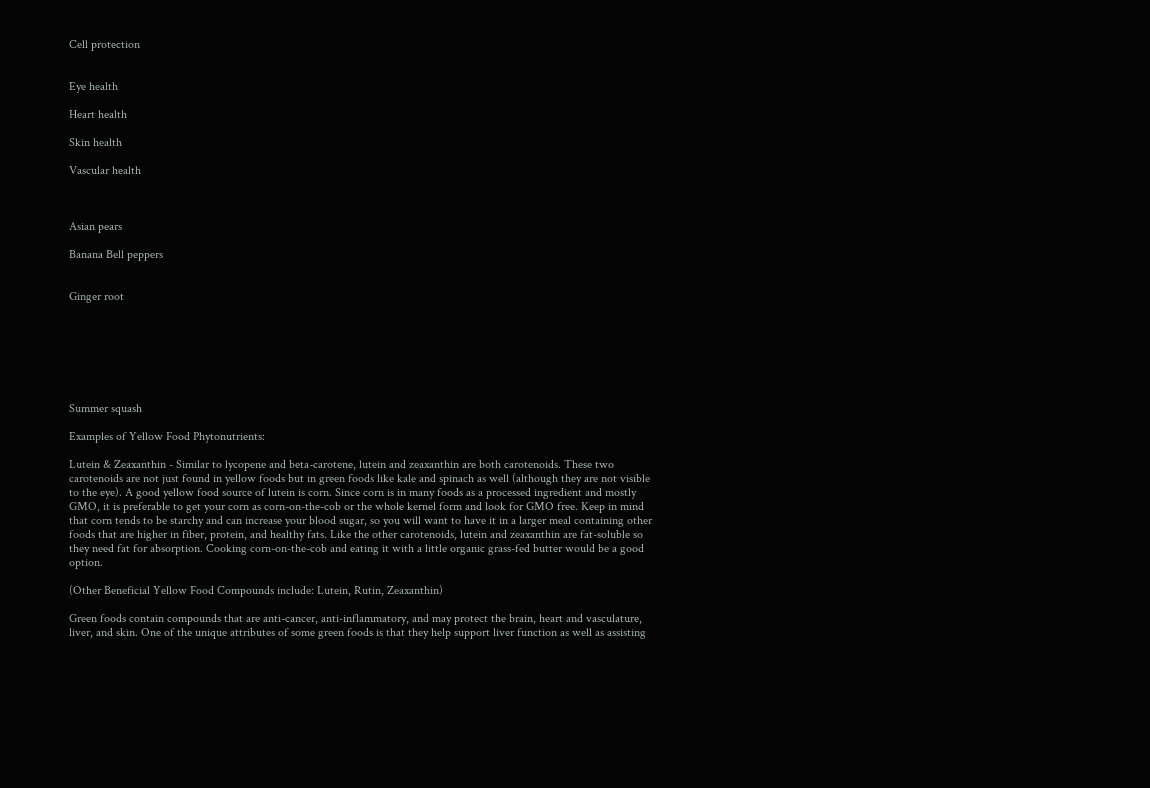Cell protection


Eye health

Heart health

Skin health

Vascular health



Asian pears

Banana Bell peppers


Ginger root







Summer squash

Examples of Yellow Food Phytonutrients:

Lutein & Zeaxanthin - Similar to lycopene and beta-carotene, lutein and zeaxanthin are both carotenoids. These two carotenoids are not just found in yellow foods but in green foods like kale and spinach as well (although they are not visible to the eye). A good yellow food source of lutein is corn. Since corn is in many foods as a processed ingredient and mostly GMO, it is preferable to get your corn as corn-on-the-cob or the whole kernel form and look for GMO free. Keep in mind that corn tends to be starchy and can increase your blood sugar, so you will want to have it in a larger meal containing other foods that are higher in fiber, protein, and healthy fats. Like the other carotenoids, lutein and zeaxanthin are fat-soluble so they need fat for absorption. Cooking corn-on-the-cob and eating it with a little organic grass-fed butter would be a good option.

(Other Beneficial Yellow Food Compounds include: Lutein, Rutin, Zeaxanthin)

Green foods contain compounds that are anti-cancer, anti-inflammatory, and may protect the brain, heart and vasculature, liver, and skin. One of the unique attributes of some green foods is that they help support liver function as well as assisting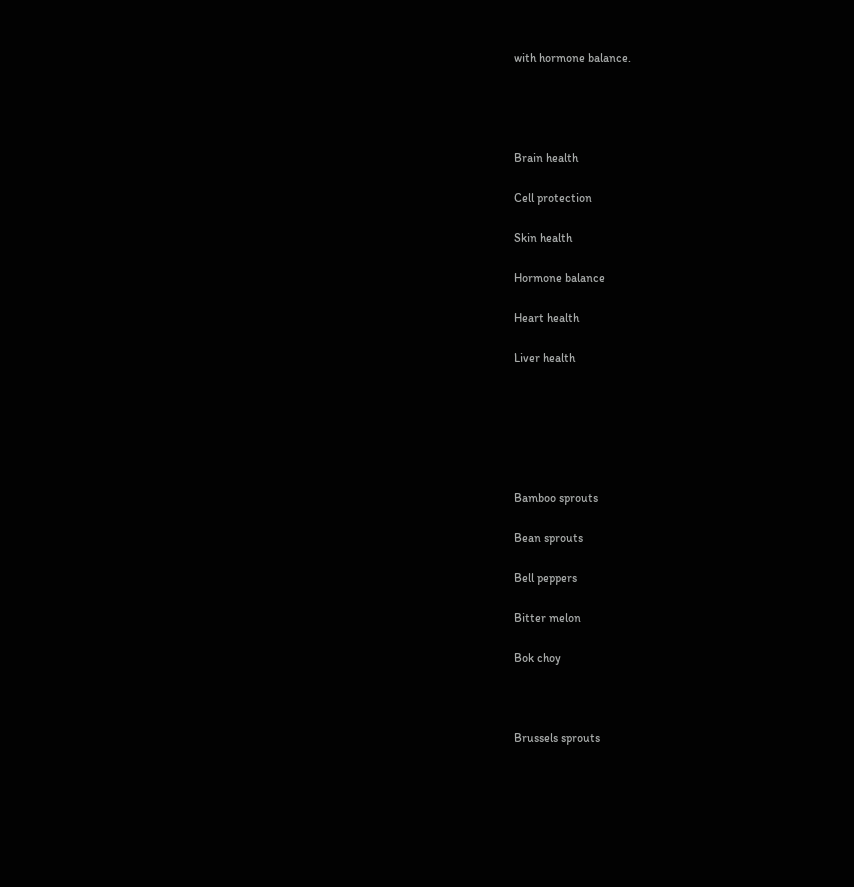with hormone balance.




Brain health

Cell protection

Skin health

Hormone balance

Heart health

Liver health






Bamboo sprouts

Bean sprouts

Bell peppers

Bitter melon

Bok choy



Brussels sprouts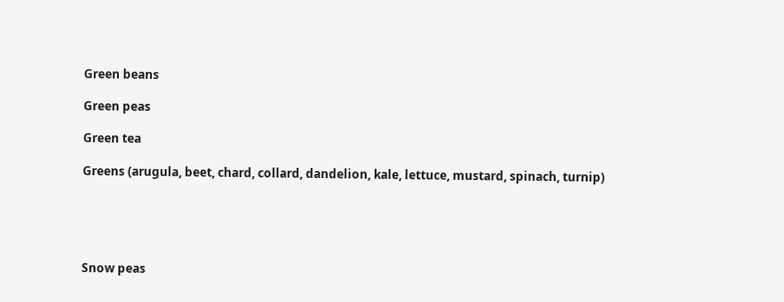Green beans

Green peas

Green tea

Greens (arugula, beet, chard, collard, dandelion, kale, lettuce, mustard, spinach, turnip)





Snow peas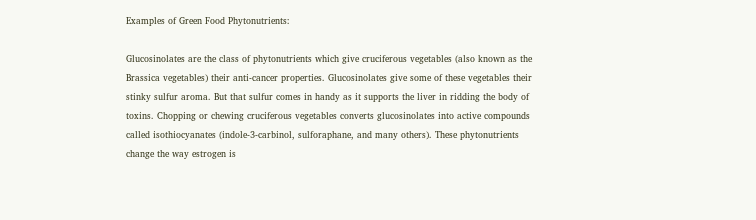Examples of Green Food Phytonutrients:

Glucosinolates are the class of phytonutrients which give cruciferous vegetables (also known as the Brassica vegetables) their anti-cancer properties. Glucosinolates give some of these vegetables their stinky sulfur aroma. But that sulfur comes in handy as it supports the liver in ridding the body of toxins. Chopping or chewing cruciferous vegetables converts glucosinolates into active compounds called isothiocyanates (indole-3-carbinol, sulforaphane, and many others). These phytonutrients change the way estrogen is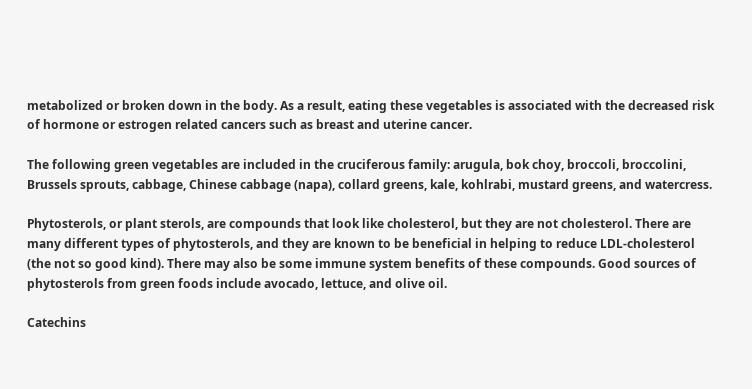metabolized or broken down in the body. As a result, eating these vegetables is associated with the decreased risk of hormone or estrogen related cancers such as breast and uterine cancer.

The following green vegetables are included in the cruciferous family: arugula, bok choy, broccoli, broccolini, Brussels sprouts, cabbage, Chinese cabbage (napa), collard greens, kale, kohlrabi, mustard greens, and watercress.

Phytosterols, or plant sterols, are compounds that look like cholesterol, but they are not cholesterol. There are many different types of phytosterols, and they are known to be beneficial in helping to reduce LDL-cholesterol (the not so good kind). There may also be some immune system benefits of these compounds. Good sources of phytosterols from green foods include avocado, lettuce, and olive oil.

Catechins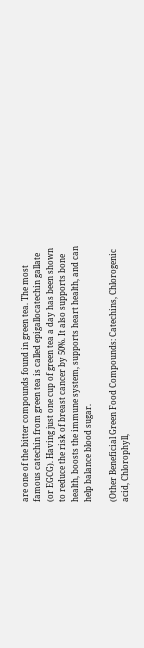are one of the bitter compounds found in green tea. The most famous catechin from green tea is called epigallocatechin gallate (or EGCG). Having just one cup of green tea a day has been shown to reduce the risk of breast cancer by 50%. It also supports bone health, boosts the immune system, supports heart health, and can help balance blood sugar.

(Other Beneficial Green Food Compounds: Catechins, Chlorogenic acid, Chlorophyll,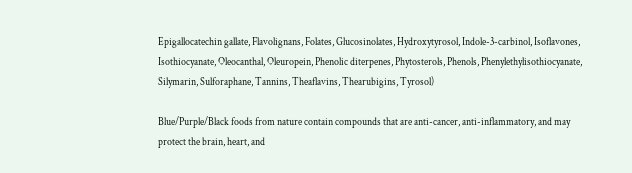Epigallocatechin gallate, Flavolignans, Folates, Glucosinolates, Hydroxytyrosol, Indole-3-carbinol, Isoflavones, Isothiocyanate, Oleocanthal, Oleuropein, Phenolic diterpenes, Phytosterols, Phenols, Phenylethylisothiocyanate, Silymarin, Sulforaphane, Tannins, Theaflavins, Thearubigins, Tyrosol)

Blue/Purple/Black foods from nature contain compounds that are anti-cancer, anti-inflammatory, and may protect the brain, heart, and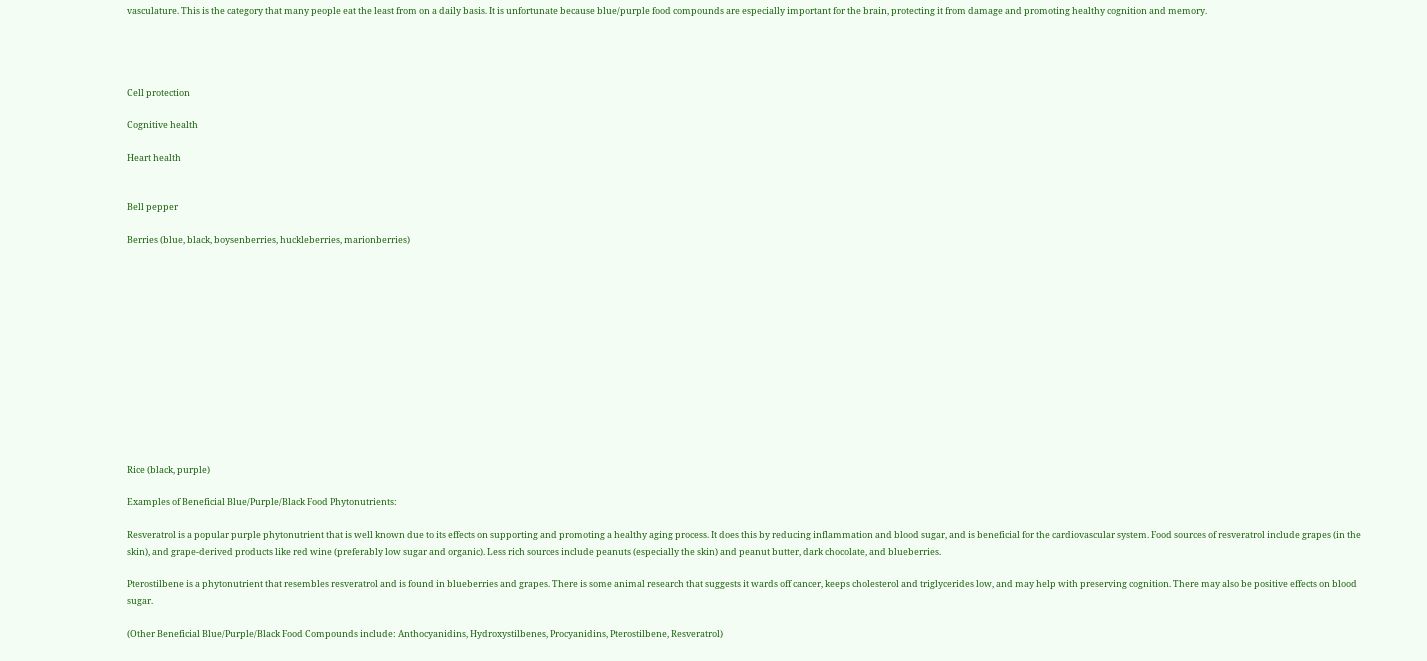vasculature. This is the category that many people eat the least from on a daily basis. It is unfortunate because blue/purple food compounds are especially important for the brain, protecting it from damage and promoting healthy cognition and memory.




Cell protection

Cognitive health

Heart health


Bell pepper

Berries (blue, black, boysenberries, huckleberries, marionberries)













Rice (black, purple)

Examples of Beneficial Blue/Purple/Black Food Phytonutrients:

Resveratrol is a popular purple phytonutrient that is well known due to its effects on supporting and promoting a healthy aging process. It does this by reducing inflammation and blood sugar, and is beneficial for the cardiovascular system. Food sources of resveratrol include grapes (in the skin), and grape-derived products like red wine (preferably low sugar and organic). Less rich sources include peanuts (especially the skin) and peanut butter, dark chocolate, and blueberries.

Pterostilbene is a phytonutrient that resembles resveratrol and is found in blueberries and grapes. There is some animal research that suggests it wards off cancer, keeps cholesterol and triglycerides low, and may help with preserving cognition. There may also be positive effects on blood sugar.

(Other Beneficial Blue/Purple/Black Food Compounds include: Anthocyanidins, Hydroxystilbenes, Procyanidins, Pterostilbene, Resveratrol)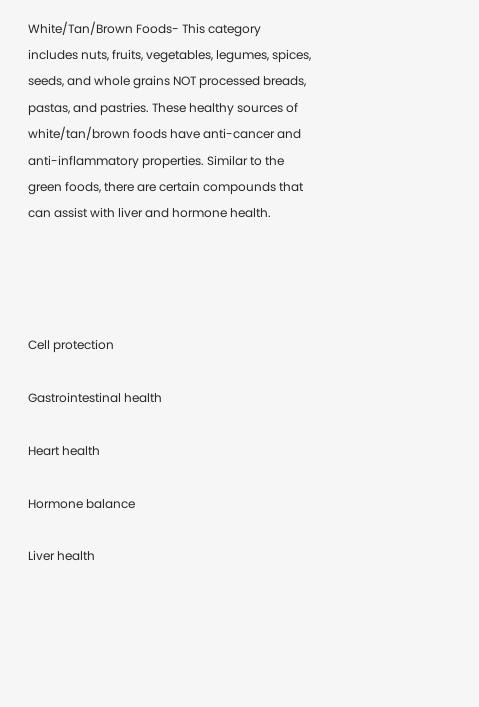White/Tan/Brown Foods- This category includes nuts, fruits, vegetables, legumes, spices, seeds, and whole grains NOT processed breads, pastas, and pastries. These healthy sources of white/tan/brown foods have anti-cancer and anti-inflammatory properties. Similar to the green foods, there are certain compounds that can assist with liver and hormone health.




Cell protection

Gastrointestinal health

Heart health

Hormone balance

Liver health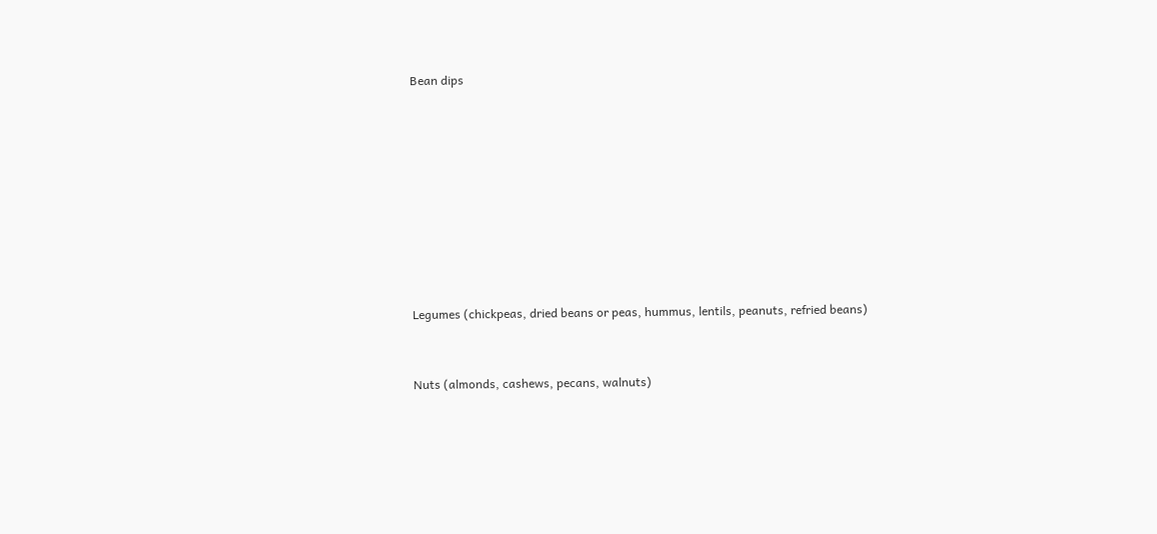Bean dips









Legumes (chickpeas, dried beans or peas, hummus, lentils, peanuts, refried beans)


Nuts (almonds, cashews, pecans, walnuts)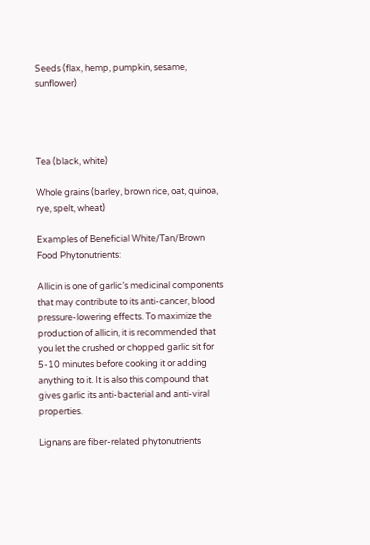Seeds (flax, hemp, pumpkin, sesame, sunflower)




Tea (black, white)

Whole grains (barley, brown rice, oat, quinoa, rye, spelt, wheat)

Examples of Beneficial White/Tan/Brown Food Phytonutrients:

Allicin is one of garlic’s medicinal components that may contribute to its anti-cancer, blood pressure-lowering effects. To maximize the production of allicin, it is recommended that you let the crushed or chopped garlic sit for 5-10 minutes before cooking it or adding anything to it. It is also this compound that gives garlic its anti-bacterial and anti-viral properties.

Lignans are fiber-related phytonutrients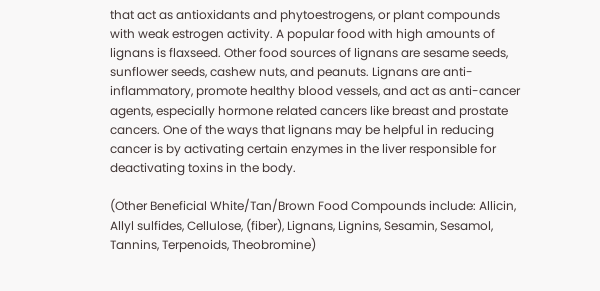that act as antioxidants and phytoestrogens, or plant compounds with weak estrogen activity. A popular food with high amounts of lignans is flaxseed. Other food sources of lignans are sesame seeds, sunflower seeds, cashew nuts, and peanuts. Lignans are anti-inflammatory, promote healthy blood vessels, and act as anti-cancer agents, especially hormone related cancers like breast and prostate cancers. One of the ways that lignans may be helpful in reducing cancer is by activating certain enzymes in the liver responsible for deactivating toxins in the body.

(Other Beneficial White/Tan/Brown Food Compounds include: Allicin, Allyl sulfides, Cellulose, (fiber), Lignans, Lignins, Sesamin, Sesamol, Tannins, Terpenoids, Theobromine)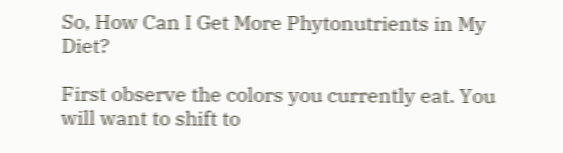So, How Can I Get More Phytonutrients in My Diet?

First observe the colors you currently eat. You will want to shift to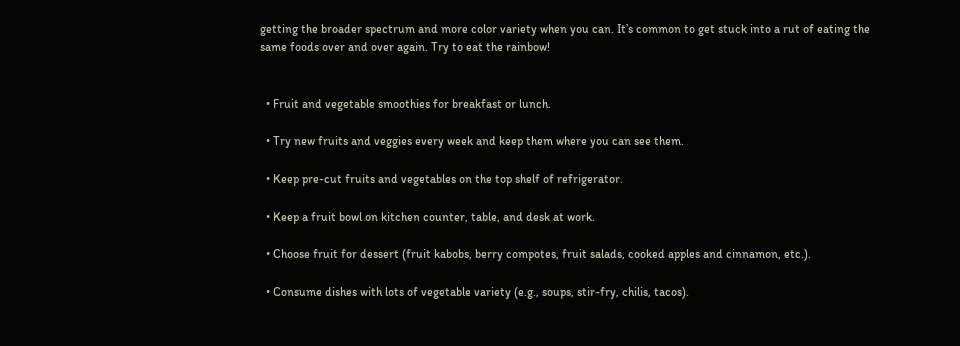getting the broader spectrum and more color variety when you can. It’s common to get stuck into a rut of eating the same foods over and over again. Try to eat the rainbow!


  • Fruit and vegetable smoothies for breakfast or lunch.

  • Try new fruits and veggies every week and keep them where you can see them.

  • Keep pre-cut fruits and vegetables on the top shelf of refrigerator.

  • Keep a fruit bowl on kitchen counter, table, and desk at work.

  • Choose fruit for dessert (fruit kabobs, berry compotes, fruit salads, cooked apples and cinnamon, etc.).

  • Consume dishes with lots of vegetable variety (e.g., soups, stir-fry, chilis, tacos).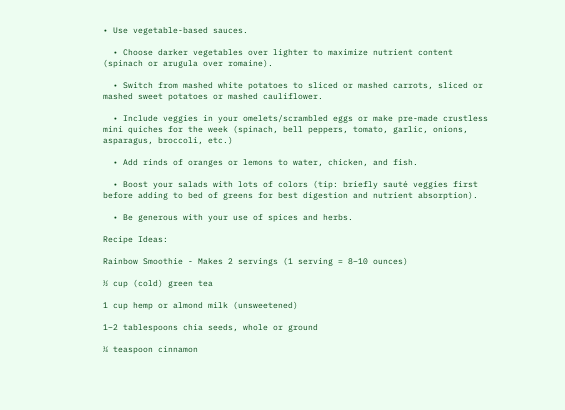• Use vegetable-based sauces.

  • Choose darker vegetables over lighter to maximize nutrient content (spinach or arugula over romaine).

  • Switch from mashed white potatoes to sliced or mashed carrots, sliced or mashed sweet potatoes or mashed cauliflower.

  • Include veggies in your omelets/scrambled eggs or make pre-made crustless mini quiches for the week (spinach, bell peppers, tomato, garlic, onions, asparagus, broccoli, etc.)

  • Add rinds of oranges or lemons to water, chicken, and fish.

  • Boost your salads with lots of colors (tip: briefly sauté veggies first before adding to bed of greens for best digestion and nutrient absorption).

  • Be generous with your use of spices and herbs.

Recipe Ideas:

Rainbow Smoothie - Makes 2 servings (1 serving = 8–10 ounces)

½ cup (cold) green tea

1 cup hemp or almond milk (unsweetened)

1–2 tablespoons chia seeds, whole or ground

¼ teaspoon cinnamon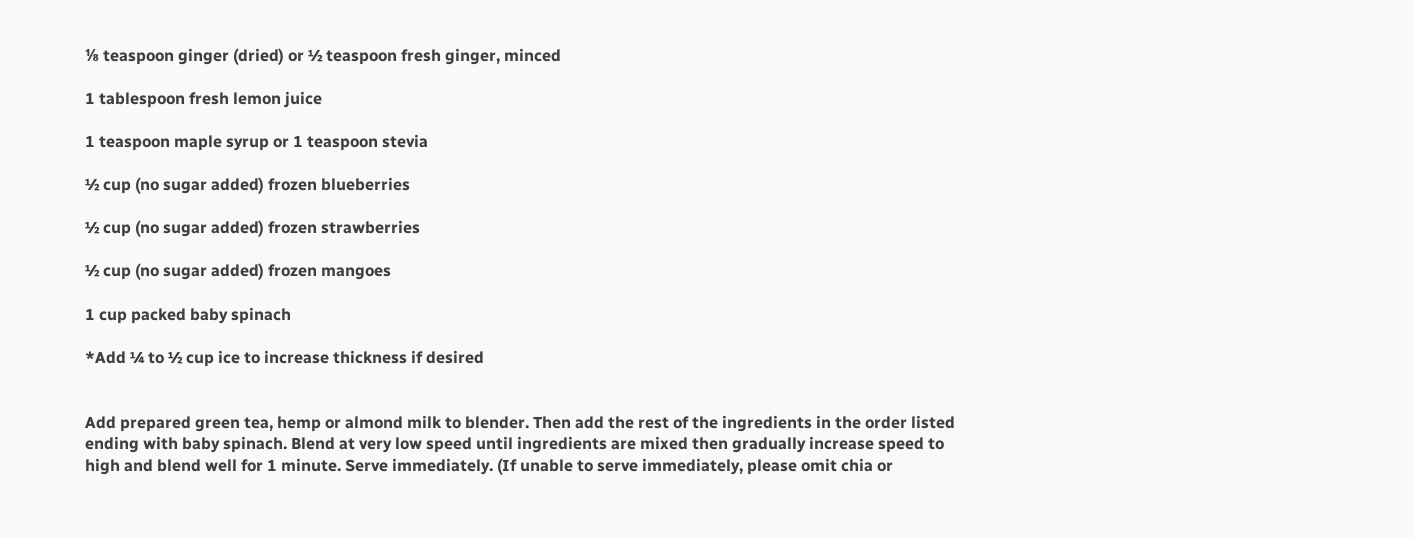⅛ teaspoon ginger (dried) or ½ teaspoon fresh ginger, minced

1 tablespoon fresh lemon juice

1 teaspoon maple syrup or 1 teaspoon stevia

½ cup (no sugar added) frozen blueberries

½ cup (no sugar added) frozen strawberries

½ cup (no sugar added) frozen mangoes

1 cup packed baby spinach

*Add ¼ to ½ cup ice to increase thickness if desired


Add prepared green tea, hemp or almond milk to blender. Then add the rest of the ingredients in the order listed ending with baby spinach. Blend at very low speed until ingredients are mixed then gradually increase speed to high and blend well for 1 minute. Serve immediately. (If unable to serve immediately, please omit chia or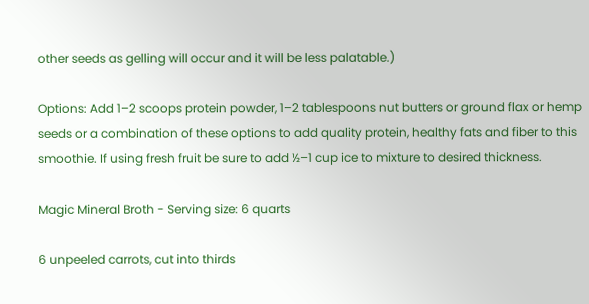other seeds as gelling will occur and it will be less palatable.)

Options: Add 1–2 scoops protein powder, 1–2 tablespoons nut butters or ground flax or hemp seeds or a combination of these options to add quality protein, healthy fats and fiber to this smoothie. If using fresh fruit be sure to add ½–1 cup ice to mixture to desired thickness.

Magic Mineral Broth - Serving size: 6 quarts

6 unpeeled carrots, cut into thirds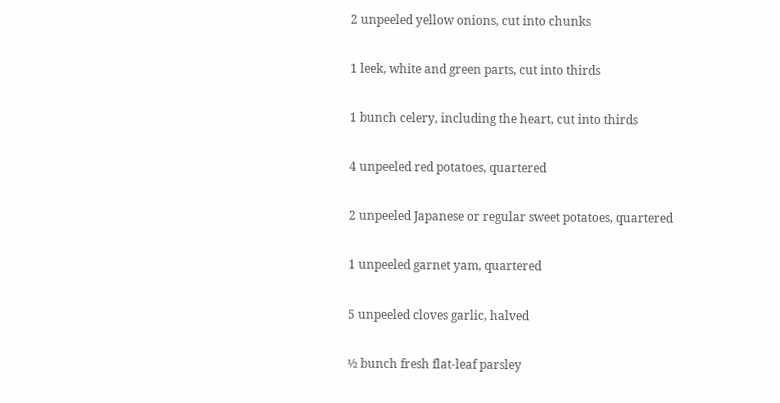2 unpeeled yellow onions, cut into chunks

1 leek, white and green parts, cut into thirds

1 bunch celery, including the heart, cut into thirds

4 unpeeled red potatoes, quartered

2 unpeeled Japanese or regular sweet potatoes, quartered

1 unpeeled garnet yam, quartered

5 unpeeled cloves garlic, halved

½ bunch fresh flat-leaf parsley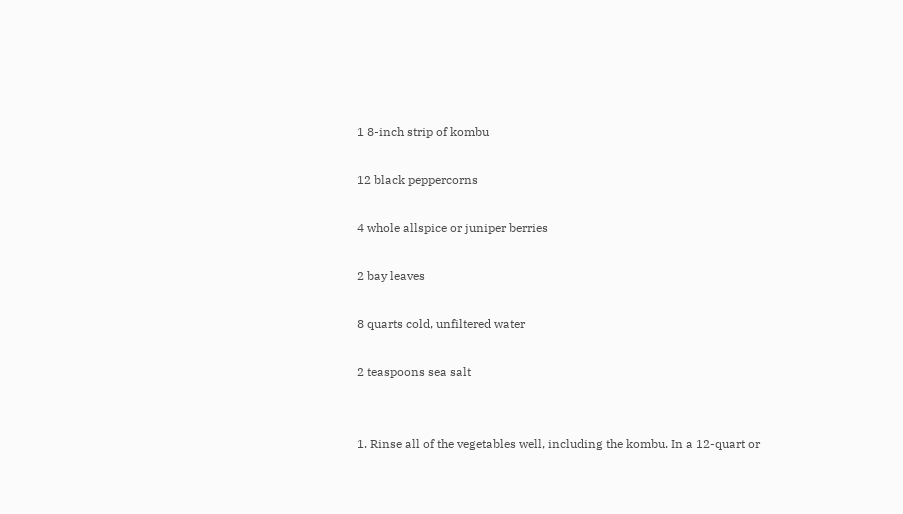1 8-inch strip of kombu

12 black peppercorns

4 whole allspice or juniper berries

2 bay leaves

8 quarts cold, unfiltered water

2 teaspoons sea salt


1. Rinse all of the vegetables well, including the kombu. In a 12-quart or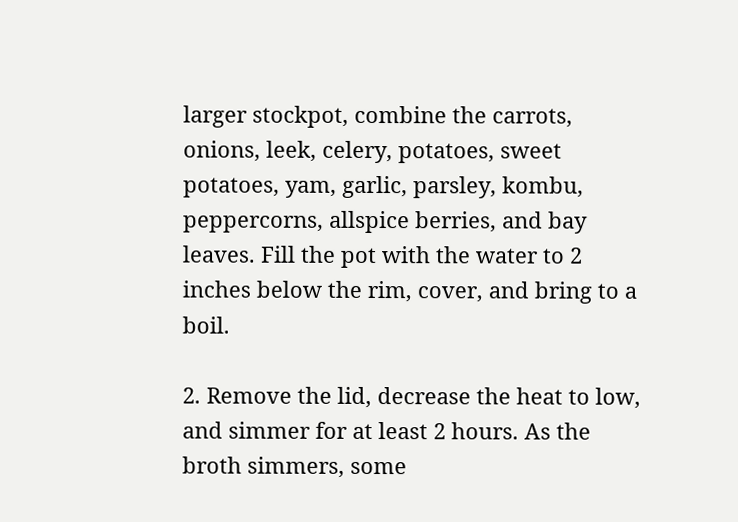larger stockpot, combine the carrots, onions, leek, celery, potatoes, sweet potatoes, yam, garlic, parsley, kombu, peppercorns, allspice berries, and bay leaves. Fill the pot with the water to 2 inches below the rim, cover, and bring to a boil.

2. Remove the lid, decrease the heat to low, and simmer for at least 2 hours. As the broth simmers, some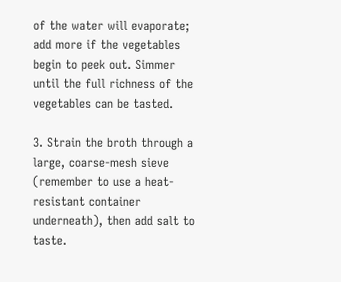of the water will evaporate; add more if the vegetables begin to peek out. Simmer until the full richness of the vegetables can be tasted.

3. Strain the broth through a large, coarse-mesh sieve (remember to use a heat-resistant container underneath), then add salt to taste.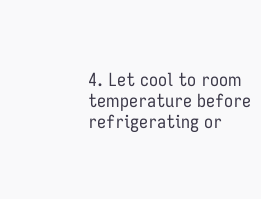4. Let cool to room temperature before refrigerating or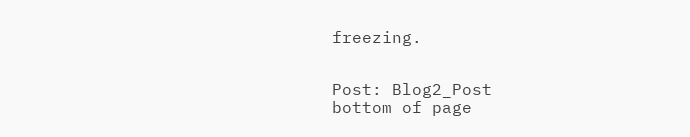freezing.


Post: Blog2_Post
bottom of page